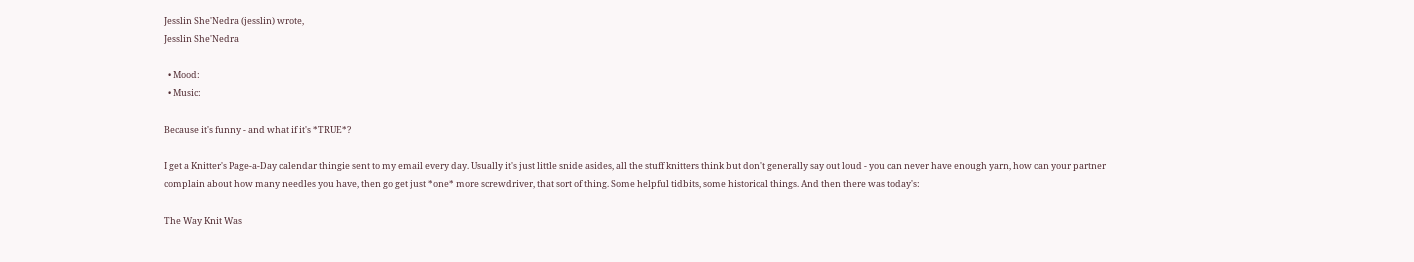Jesslin She'Nedra (jesslin) wrote,
Jesslin She'Nedra

  • Mood:
  • Music:

Because it's funny - and what if it's *TRUE*?

I get a Knitter's Page-a-Day calendar thingie sent to my email every day. Usually it's just little snide asides, all the stuff knitters think but don't generally say out loud - you can never have enough yarn, how can your partner complain about how many needles you have, then go get just *one* more screwdriver, that sort of thing. Some helpful tidbits, some historical things. And then there was today's:

The Way Knit Was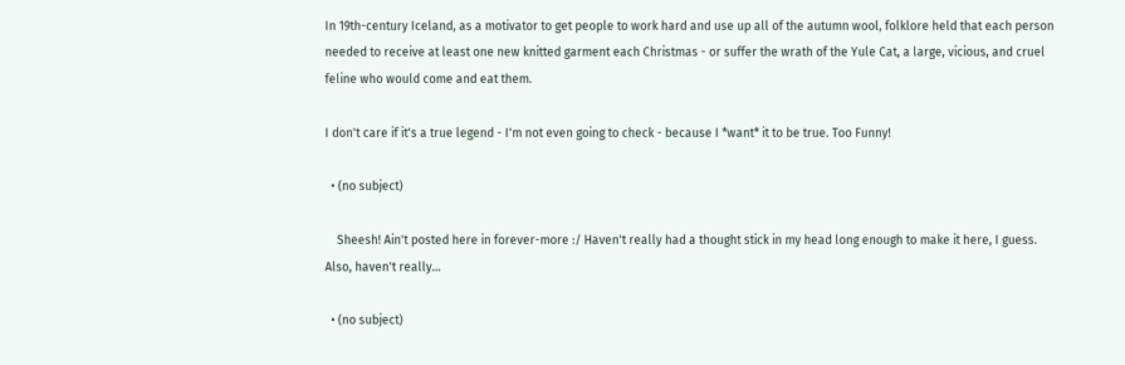In 19th-century Iceland, as a motivator to get people to work hard and use up all of the autumn wool, folklore held that each person needed to receive at least one new knitted garment each Christmas - or suffer the wrath of the Yule Cat, a large, vicious, and cruel feline who would come and eat them.

I don't care if it's a true legend - I'm not even going to check - because I *want* it to be true. Too Funny!

  • (no subject)

    Sheesh! Ain't posted here in forever-more :/ Haven't really had a thought stick in my head long enough to make it here, I guess. Also, haven't really…

  • (no subject)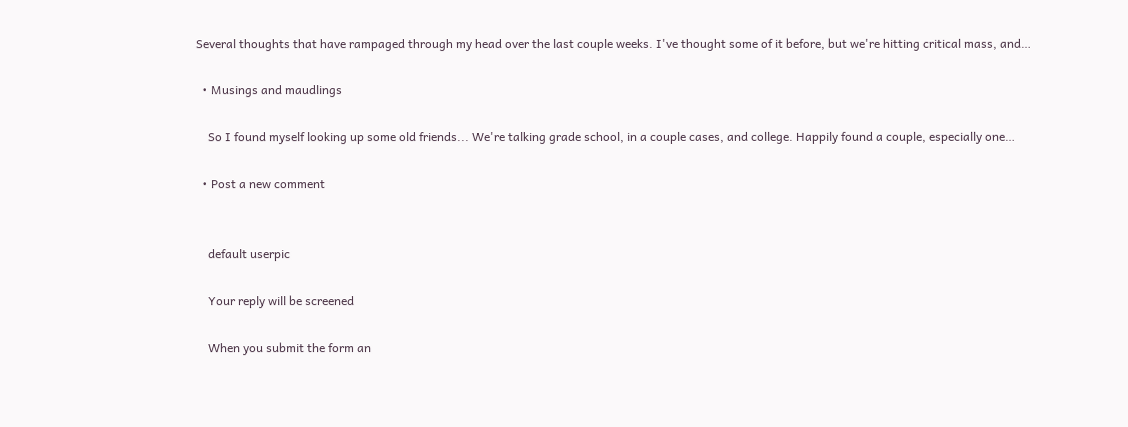Several thoughts that have rampaged through my head over the last couple weeks. I've thought some of it before, but we're hitting critical mass, and…

  • Musings and maudlings

    So I found myself looking up some old friends... We're talking grade school, in a couple cases, and college. Happily found a couple, especially one…

  • Post a new comment


    default userpic

    Your reply will be screened

    When you submit the form an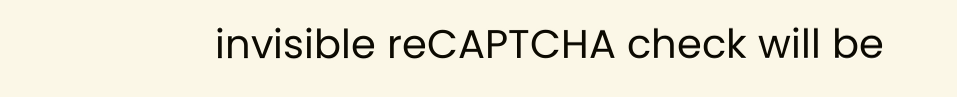invisible reCAPTCHA check will be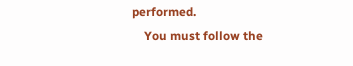performed.
    You must follow the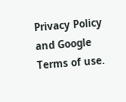Privacy Policy and Google Terms of use.